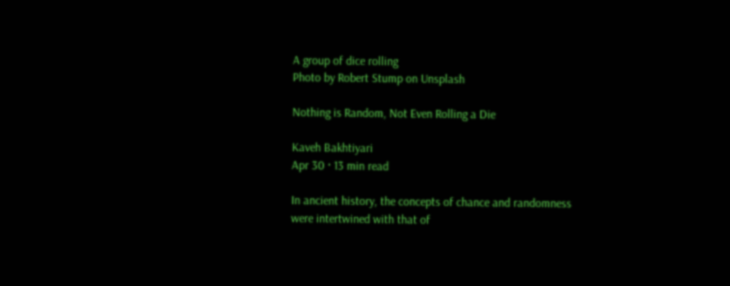A group of dice rolling
Photo by Robert Stump on Unsplash

Nothing is Random, Not Even Rolling a Die

Kaveh Bakhtiyari
Apr 30 · 13 min read

In ancient history, the concepts of chance and randomness were intertwined with that of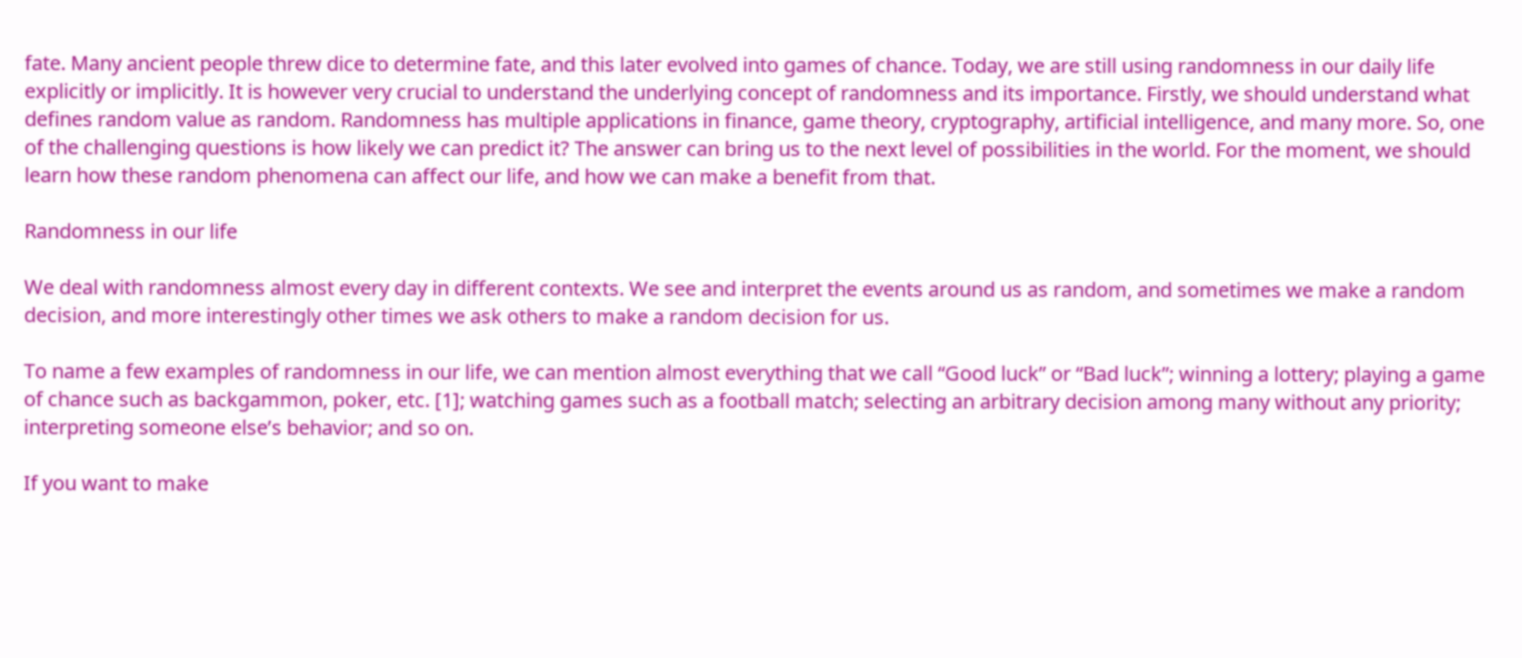fate. Many ancient people threw dice to determine fate, and this later evolved into games of chance. Today, we are still using randomness in our daily life explicitly or implicitly. It is however very crucial to understand the underlying concept of randomness and its importance. Firstly, we should understand what defines random value as random. Randomness has multiple applications in finance, game theory, cryptography, artificial intelligence, and many more. So, one of the challenging questions is how likely we can predict it? The answer can bring us to the next level of possibilities in the world. For the moment, we should learn how these random phenomena can affect our life, and how we can make a benefit from that.

Randomness in our life

We deal with randomness almost every day in different contexts. We see and interpret the events around us as random, and sometimes we make a random decision, and more interestingly other times we ask others to make a random decision for us.

To name a few examples of randomness in our life, we can mention almost everything that we call “Good luck” or “Bad luck”; winning a lottery; playing a game of chance such as backgammon, poker, etc. [1]; watching games such as a football match; selecting an arbitrary decision among many without any priority; interpreting someone else’s behavior; and so on.

If you want to make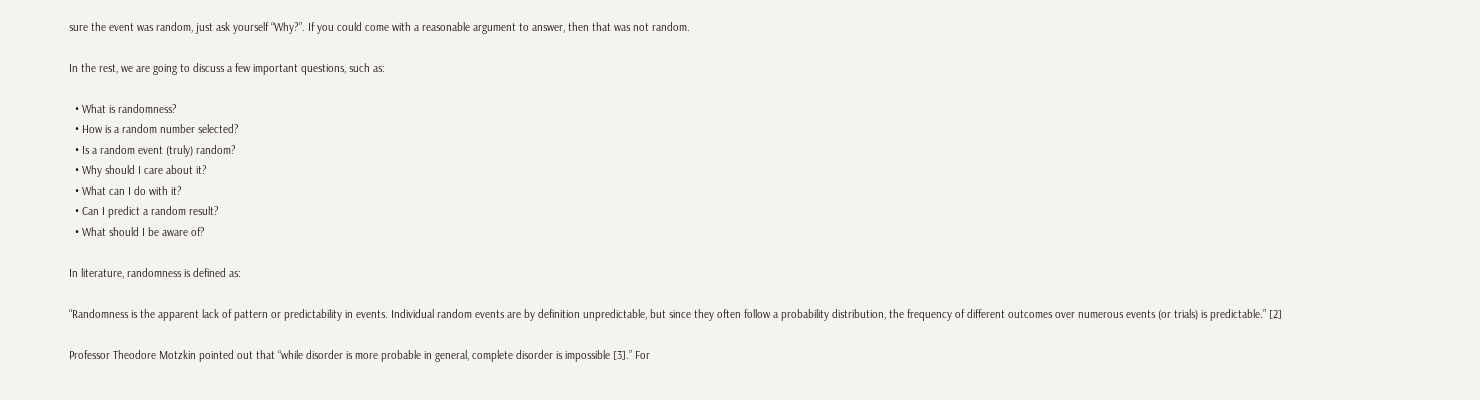sure the event was random, just ask yourself “Why?”. If you could come with a reasonable argument to answer, then that was not random.

In the rest, we are going to discuss a few important questions, such as:

  • What is randomness?
  • How is a random number selected?
  • Is a random event (truly) random?
  • Why should I care about it?
  • What can I do with it?
  • Can I predict a random result?
  • What should I be aware of?

In literature, randomness is defined as:

“Randomness is the apparent lack of pattern or predictability in events. Individual random events are by definition unpredictable, but since they often follow a probability distribution, the frequency of different outcomes over numerous events (or trials) is predictable.” [2]

Professor Theodore Motzkin pointed out that “while disorder is more probable in general, complete disorder is impossible [3].” For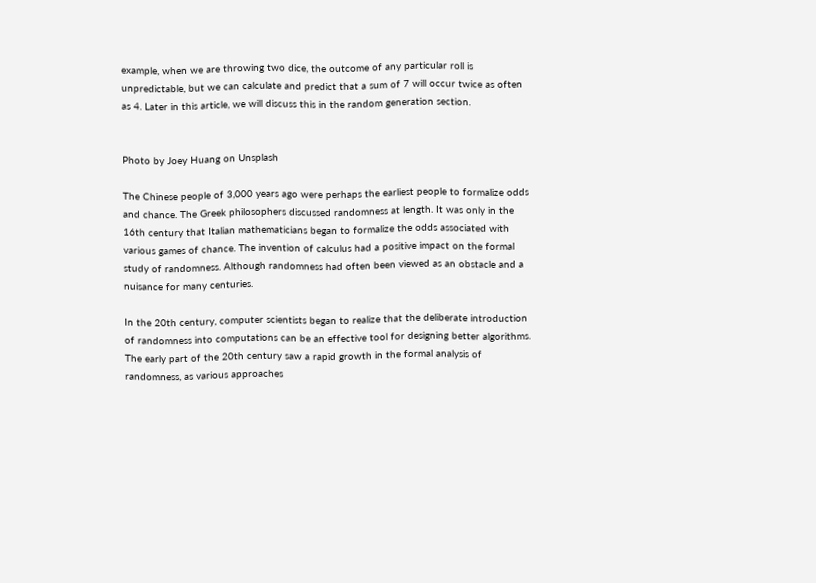example, when we are throwing two dice, the outcome of any particular roll is unpredictable, but we can calculate and predict that a sum of 7 will occur twice as often as 4. Later in this article, we will discuss this in the random generation section.


Photo by Joey Huang on Unsplash

The Chinese people of 3,000 years ago were perhaps the earliest people to formalize odds and chance. The Greek philosophers discussed randomness at length. It was only in the 16th century that Italian mathematicians began to formalize the odds associated with various games of chance. The invention of calculus had a positive impact on the formal study of randomness. Although randomness had often been viewed as an obstacle and a nuisance for many centuries.

In the 20th century, computer scientists began to realize that the deliberate introduction of randomness into computations can be an effective tool for designing better algorithms. The early part of the 20th century saw a rapid growth in the formal analysis of randomness, as various approaches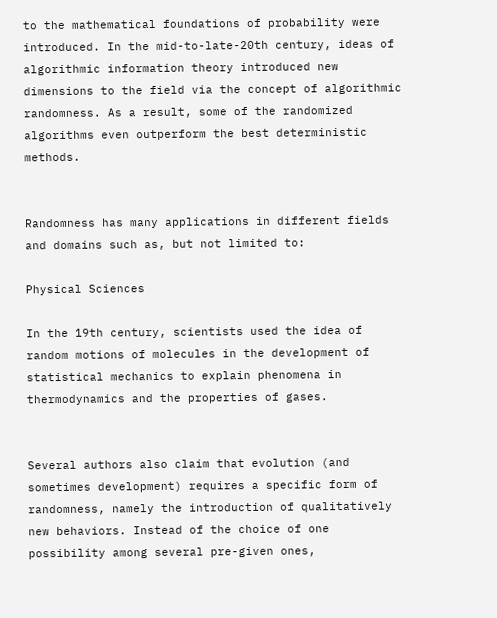to the mathematical foundations of probability were introduced. In the mid-to-late-20th century, ideas of algorithmic information theory introduced new dimensions to the field via the concept of algorithmic randomness. As a result, some of the randomized algorithms even outperform the best deterministic methods.


Randomness has many applications in different fields and domains such as, but not limited to:

Physical Sciences

In the 19th century, scientists used the idea of random motions of molecules in the development of statistical mechanics to explain phenomena in thermodynamics and the properties of gases.


Several authors also claim that evolution (and sometimes development) requires a specific form of randomness, namely the introduction of qualitatively new behaviors. Instead of the choice of one possibility among several pre-given ones,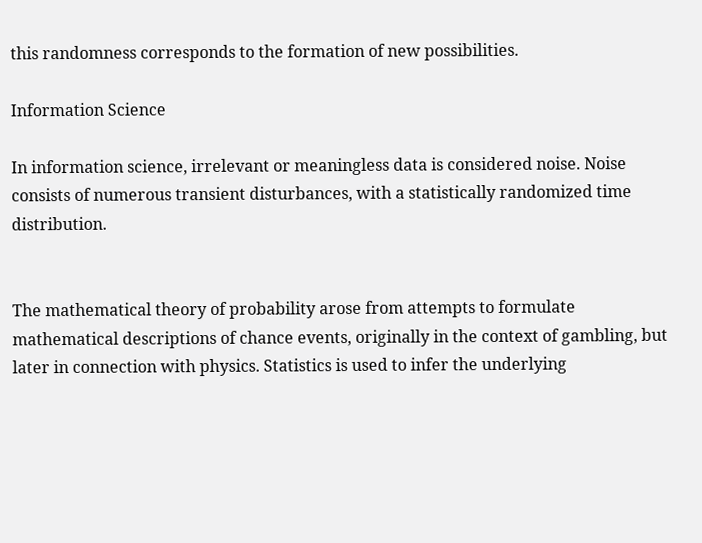this randomness corresponds to the formation of new possibilities.

Information Science

In information science, irrelevant or meaningless data is considered noise. Noise consists of numerous transient disturbances, with a statistically randomized time distribution.


The mathematical theory of probability arose from attempts to formulate mathematical descriptions of chance events, originally in the context of gambling, but later in connection with physics. Statistics is used to infer the underlying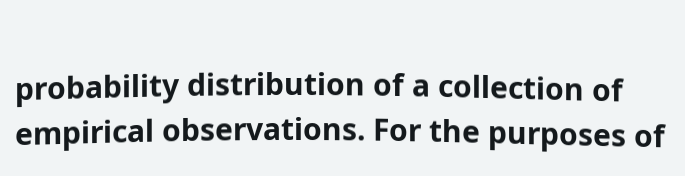probability distribution of a collection of empirical observations. For the purposes of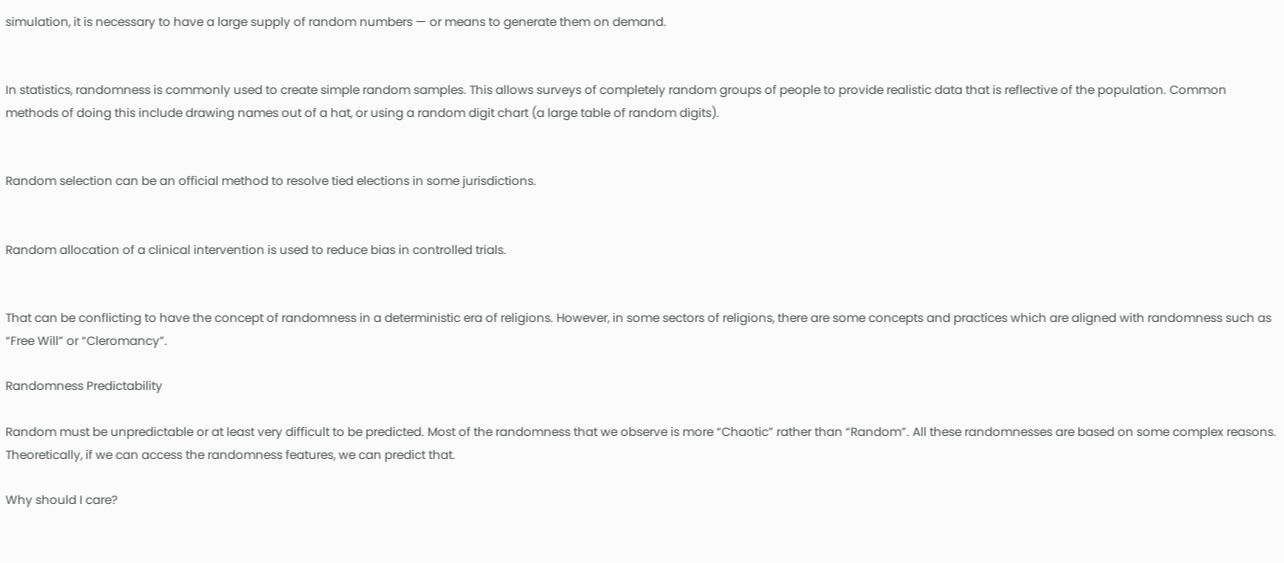simulation, it is necessary to have a large supply of random numbers — or means to generate them on demand.


In statistics, randomness is commonly used to create simple random samples. This allows surveys of completely random groups of people to provide realistic data that is reflective of the population. Common methods of doing this include drawing names out of a hat, or using a random digit chart (a large table of random digits).


Random selection can be an official method to resolve tied elections in some jurisdictions.


Random allocation of a clinical intervention is used to reduce bias in controlled trials.


That can be conflicting to have the concept of randomness in a deterministic era of religions. However, in some sectors of religions, there are some concepts and practices which are aligned with randomness such as “Free Will” or “Cleromancy”.

Randomness Predictability

Random must be unpredictable or at least very difficult to be predicted. Most of the randomness that we observe is more “Chaotic” rather than “Random”. All these randomnesses are based on some complex reasons. Theoretically, if we can access the randomness features, we can predict that.

Why should I care?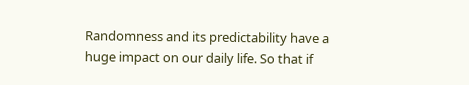Randomness and its predictability have a huge impact on our daily life. So that if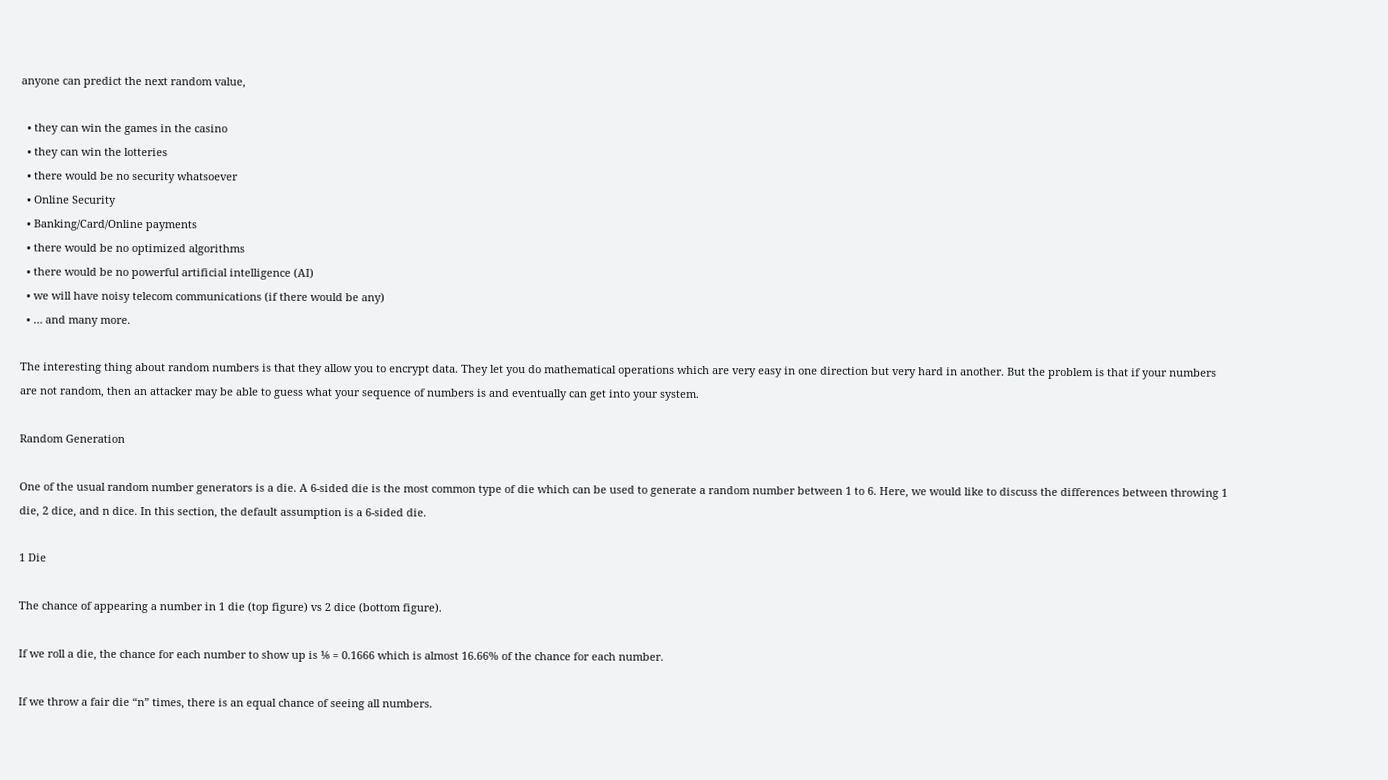anyone can predict the next random value,

  • they can win the games in the casino
  • they can win the lotteries
  • there would be no security whatsoever
  • Online Security
  • Banking/Card/Online payments
  • there would be no optimized algorithms
  • there would be no powerful artificial intelligence (AI)
  • we will have noisy telecom communications (if there would be any)
  • … and many more.

The interesting thing about random numbers is that they allow you to encrypt data. They let you do mathematical operations which are very easy in one direction but very hard in another. But the problem is that if your numbers are not random, then an attacker may be able to guess what your sequence of numbers is and eventually can get into your system.

Random Generation

One of the usual random number generators is a die. A 6-sided die is the most common type of die which can be used to generate a random number between 1 to 6. Here, we would like to discuss the differences between throwing 1 die, 2 dice, and n dice. In this section, the default assumption is a 6-sided die.

1 Die

The chance of appearing a number in 1 die (top figure) vs 2 dice (bottom figure).

If we roll a die, the chance for each number to show up is ⅙ = 0.1666 which is almost 16.66% of the chance for each number.

If we throw a fair die “n” times, there is an equal chance of seeing all numbers.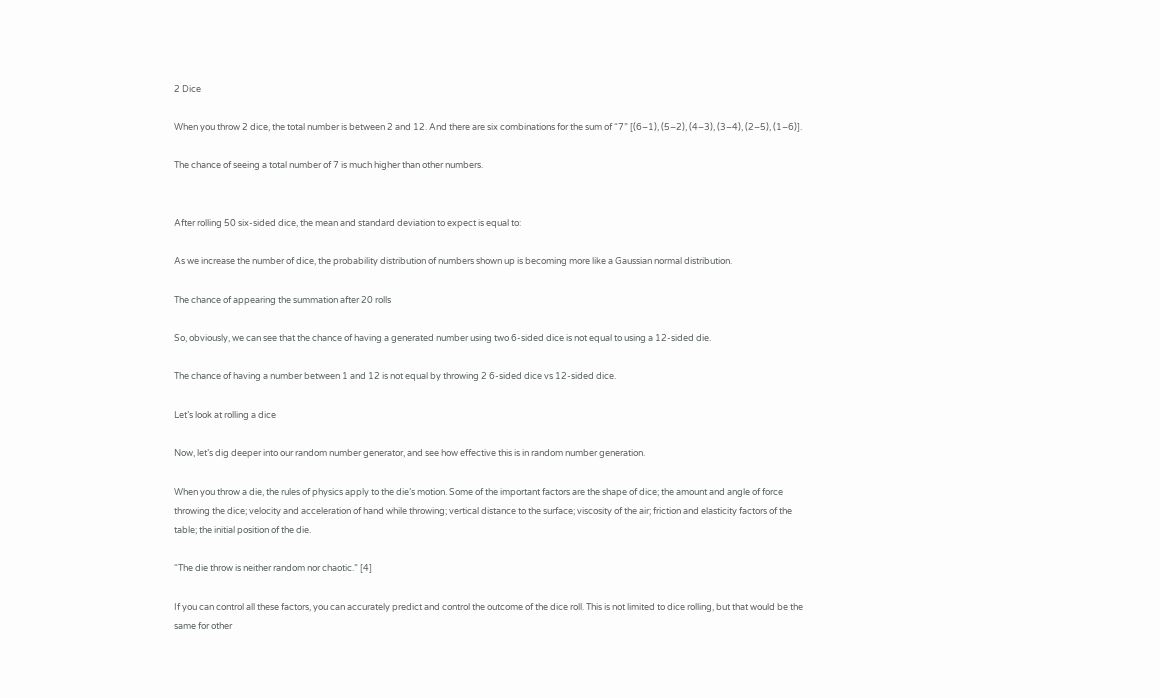2 Dice

When you throw 2 dice, the total number is between 2 and 12. And there are six combinations for the sum of “7” [(6–1), (5–2), (4–3), (3–4), (2–5), (1–6)].

The chance of seeing a total number of 7 is much higher than other numbers.


After rolling 50 six-sided dice, the mean and standard deviation to expect is equal to:

As we increase the number of dice, the probability distribution of numbers shown up is becoming more like a Gaussian normal distribution.

The chance of appearing the summation after 20 rolls

So, obviously, we can see that the chance of having a generated number using two 6-sided dice is not equal to using a 12-sided die.

The chance of having a number between 1 and 12 is not equal by throwing 2 6-sided dice vs 12-sided dice.

Let’s look at rolling a dice

Now, let’s dig deeper into our random number generator, and see how effective this is in random number generation.

When you throw a die, the rules of physics apply to the die’s motion. Some of the important factors are the shape of dice; the amount and angle of force throwing the dice; velocity and acceleration of hand while throwing; vertical distance to the surface; viscosity of the air; friction and elasticity factors of the table; the initial position of the die.

“The die throw is neither random nor chaotic.” [4]

If you can control all these factors, you can accurately predict and control the outcome of the dice roll. This is not limited to dice rolling, but that would be the same for other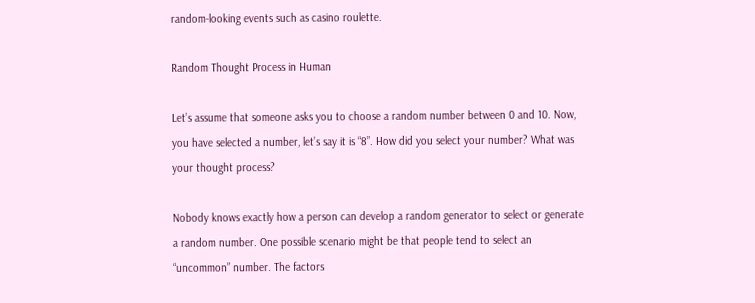random-looking events such as casino roulette.

Random Thought Process in Human

Let’s assume that someone asks you to choose a random number between 0 and 10. Now, you have selected a number, let’s say it is “8”. How did you select your number? What was your thought process?

Nobody knows exactly how a person can develop a random generator to select or generate a random number. One possible scenario might be that people tend to select an “uncommon” number. The factors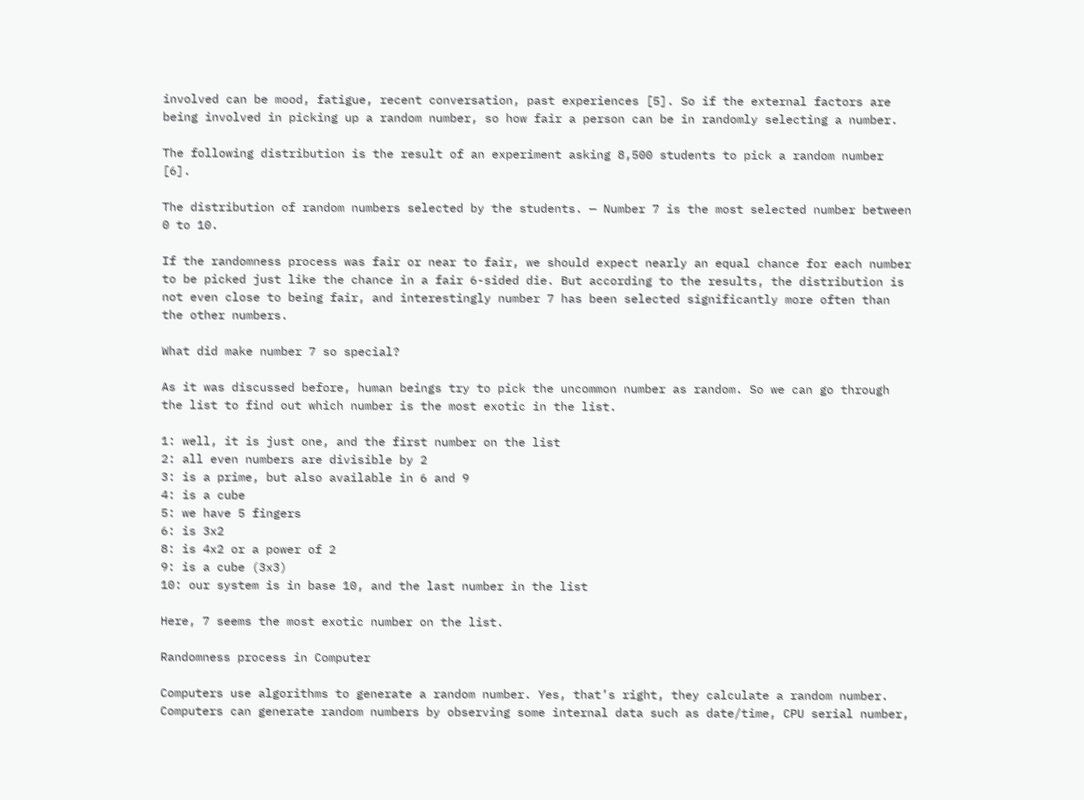involved can be mood, fatigue, recent conversation, past experiences [5]. So if the external factors are being involved in picking up a random number, so how fair a person can be in randomly selecting a number.

The following distribution is the result of an experiment asking 8,500 students to pick a random number [6].

The distribution of random numbers selected by the students. — Number 7 is the most selected number between 0 to 10.

If the randomness process was fair or near to fair, we should expect nearly an equal chance for each number to be picked just like the chance in a fair 6-sided die. But according to the results, the distribution is not even close to being fair, and interestingly number 7 has been selected significantly more often than the other numbers.

What did make number 7 so special?

As it was discussed before, human beings try to pick the uncommon number as random. So we can go through the list to find out which number is the most exotic in the list.

1: well, it is just one, and the first number on the list
2: all even numbers are divisible by 2
3: is a prime, but also available in 6 and 9
4: is a cube
5: we have 5 fingers
6: is 3x2
8: is 4x2 or a power of 2
9: is a cube (3x3)
10: our system is in base 10, and the last number in the list

Here, 7 seems the most exotic number on the list.

Randomness process in Computer

Computers use algorithms to generate a random number. Yes, that’s right, they calculate a random number. Computers can generate random numbers by observing some internal data such as date/time, CPU serial number,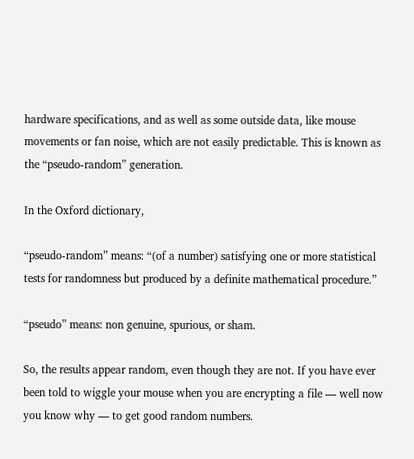hardware specifications, and as well as some outside data, like mouse movements or fan noise, which are not easily predictable. This is known as the “pseudo-random” generation.

In the Oxford dictionary,

“pseudo-random” means: “(of a number) satisfying one or more statistical tests for randomness but produced by a definite mathematical procedure.”

“pseudo” means: non genuine, spurious, or sham.

So, the results appear random, even though they are not. If you have ever been told to wiggle your mouse when you are encrypting a file — well now you know why — to get good random numbers.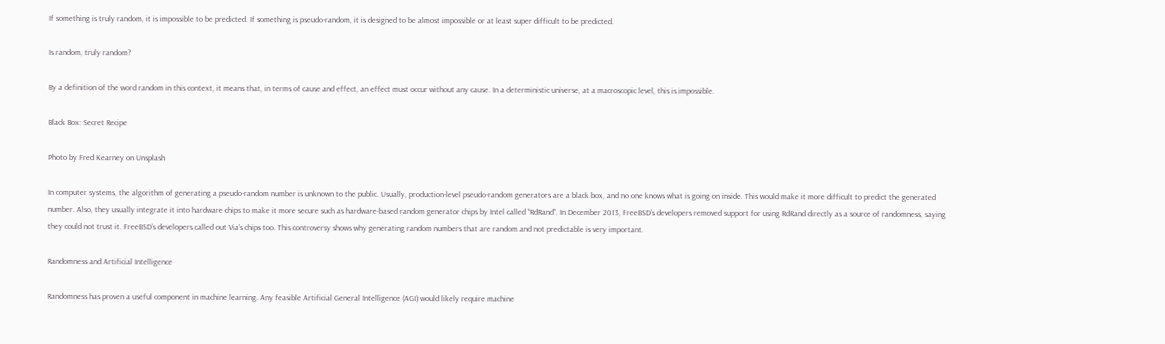If something is truly random, it is impossible to be predicted. If something is pseudo-random, it is designed to be almost impossible or at least super difficult to be predicted.

Is random, truly random?

By a definition of the word random in this context, it means that, in terms of cause and effect, an effect must occur without any cause. In a deterministic universe, at a macroscopic level, this is impossible.

Black Box: Secret Recipe

Photo by Fred Kearney on Unsplash

In computer systems, the algorithm of generating a pseudo-random number is unknown to the public. Usually, production-level pseudo-random generators are a black box, and no one knows what is going on inside. This would make it more difficult to predict the generated number. Also, they usually integrate it into hardware chips to make it more secure such as hardware-based random generator chips by Intel called “RdRand”. In December 2013, FreeBSD’s developers removed support for using RdRand directly as a source of randomness, saying they could not trust it. FreeBSD’s developers called out Via’s chips too. This controversy shows why generating random numbers that are random and not predictable is very important.

Randomness and Artificial Intelligence

Randomness has proven a useful component in machine learning. Any feasible Artificial General Intelligence (AGI) would likely require machine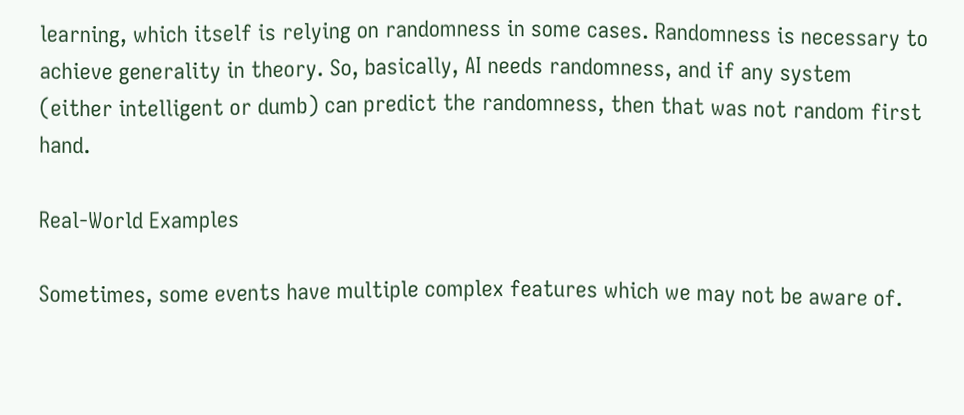learning, which itself is relying on randomness in some cases. Randomness is necessary to achieve generality in theory. So, basically, AI needs randomness, and if any system (either intelligent or dumb) can predict the randomness, then that was not random first hand.

Real-World Examples

Sometimes, some events have multiple complex features which we may not be aware of.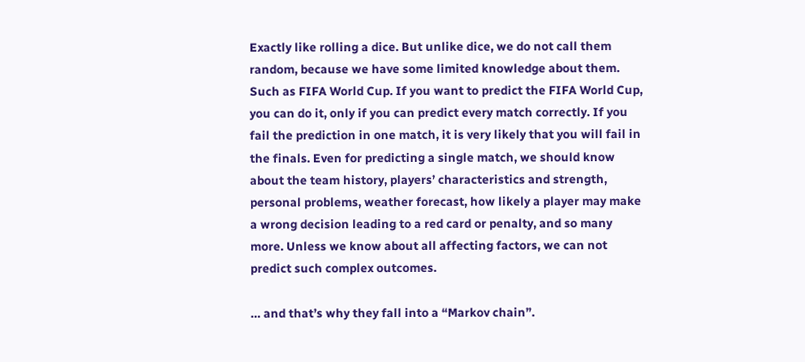Exactly like rolling a dice. But unlike dice, we do not call them random, because we have some limited knowledge about them. Such as FIFA World Cup. If you want to predict the FIFA World Cup, you can do it, only if you can predict every match correctly. If you fail the prediction in one match, it is very likely that you will fail in the finals. Even for predicting a single match, we should know about the team history, players’ characteristics and strength, personal problems, weather forecast, how likely a player may make a wrong decision leading to a red card or penalty, and so many more. Unless we know about all affecting factors, we can not predict such complex outcomes.

… and that’s why they fall into a “Markov chain”.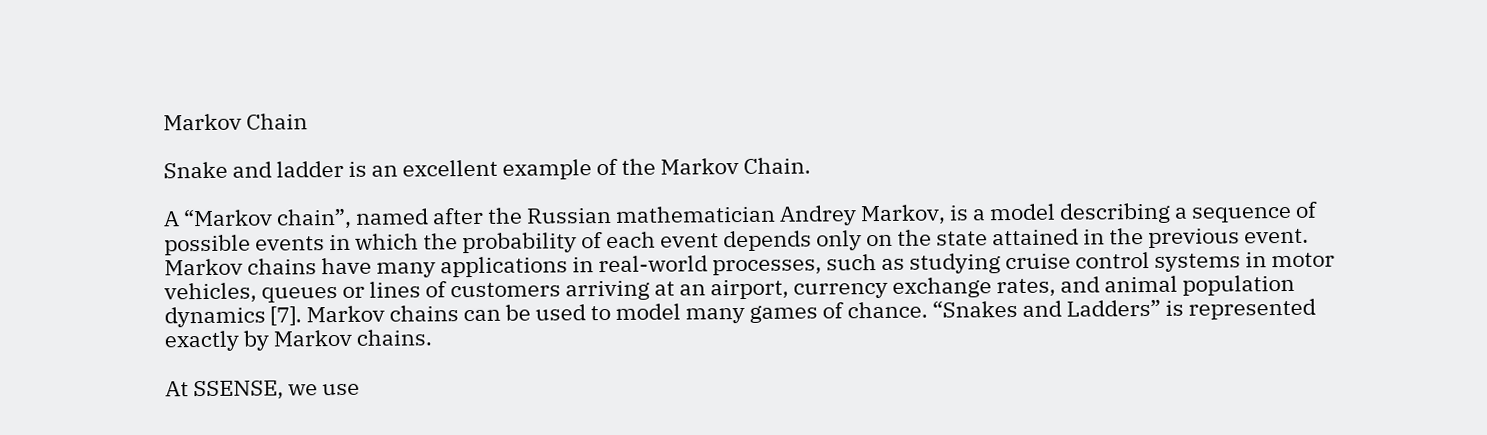Markov Chain

Snake and ladder is an excellent example of the Markov Chain.

A “Markov chain”, named after the Russian mathematician Andrey Markov, is a model describing a sequence of possible events in which the probability of each event depends only on the state attained in the previous event. Markov chains have many applications in real-world processes, such as studying cruise control systems in motor vehicles, queues or lines of customers arriving at an airport, currency exchange rates, and animal population dynamics [7]. Markov chains can be used to model many games of chance. “Snakes and Ladders” is represented exactly by Markov chains.

At SSENSE, we use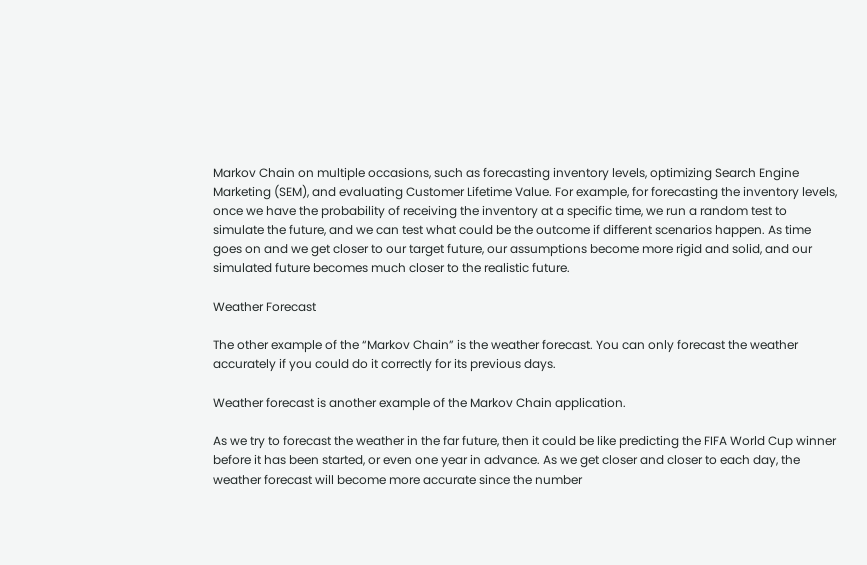Markov Chain on multiple occasions, such as forecasting inventory levels, optimizing Search Engine Marketing (SEM), and evaluating Customer Lifetime Value. For example, for forecasting the inventory levels, once we have the probability of receiving the inventory at a specific time, we run a random test to simulate the future, and we can test what could be the outcome if different scenarios happen. As time goes on and we get closer to our target future, our assumptions become more rigid and solid, and our simulated future becomes much closer to the realistic future.

Weather Forecast

The other example of the “Markov Chain” is the weather forecast. You can only forecast the weather accurately if you could do it correctly for its previous days.

Weather forecast is another example of the Markov Chain application.

As we try to forecast the weather in the far future, then it could be like predicting the FIFA World Cup winner before it has been started, or even one year in advance. As we get closer and closer to each day, the weather forecast will become more accurate since the number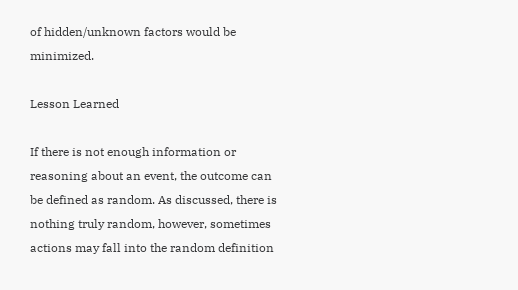of hidden/unknown factors would be minimized.

Lesson Learned

If there is not enough information or reasoning about an event, the outcome can be defined as random. As discussed, there is nothing truly random, however, sometimes actions may fall into the random definition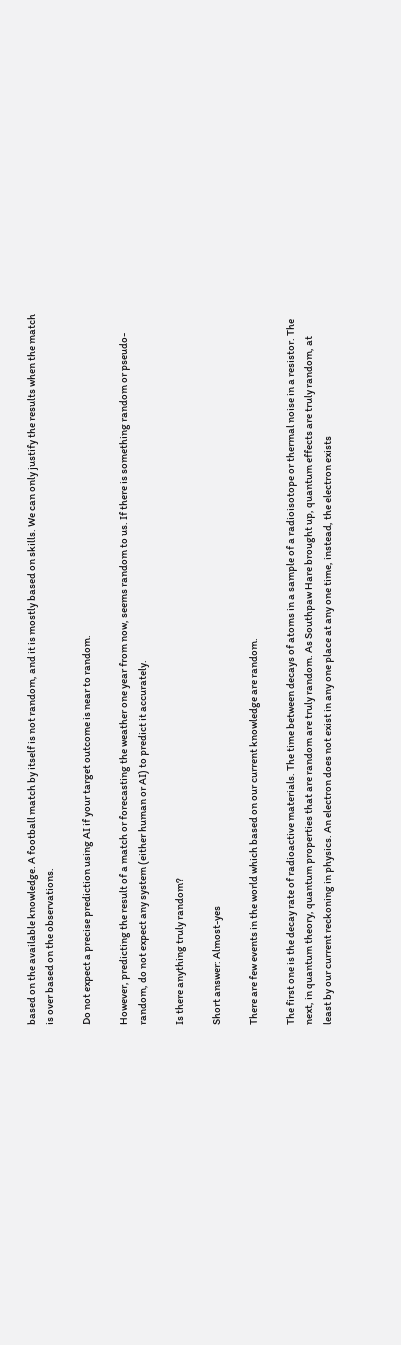based on the available knowledge. A football match by itself is not random, and it is mostly based on skills. We can only justify the results when the match is over based on the observations.

Do not expect a precise prediction using AI if your target outcome is near to random.

However, predicting the result of a match or forecasting the weather one year from now, seems random to us. If there is something random or pseudo-random, do not expect any system (either human or AI) to predict it accurately.

Is there anything truly random?

Short answer: Almost-yes

There are few events in the world which based on our current knowledge are random.

The first one is the decay rate of radioactive materials. The time between decays of atoms in a sample of a radioisotope or thermal noise in a resistor. The next, in quantum theory, quantum properties that are random are truly random. As Southpaw Hare brought up, quantum effects are truly random, at least by our current reckoning in physics. An electron does not exist in any one place at any one time, instead, the electron exists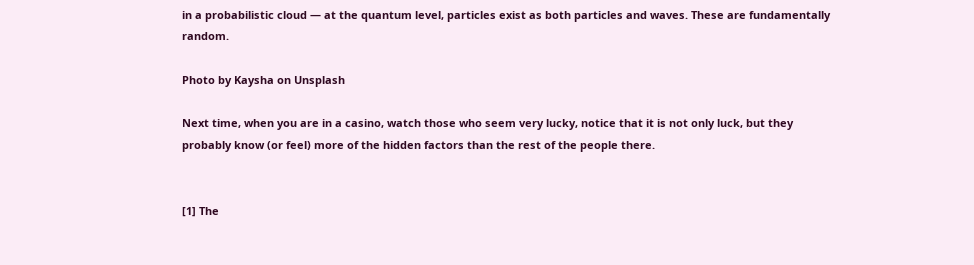in a probabilistic cloud — at the quantum level, particles exist as both particles and waves. These are fundamentally random.

Photo by Kaysha on Unsplash

Next time, when you are in a casino, watch those who seem very lucky, notice that it is not only luck, but they probably know (or feel) more of the hidden factors than the rest of the people there.


[1] The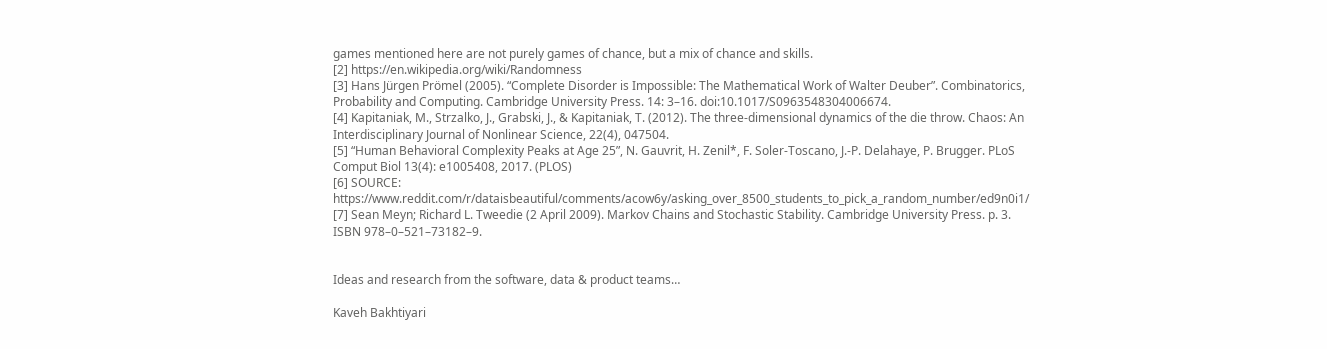games mentioned here are not purely games of chance, but a mix of chance and skills.
[2] https://en.wikipedia.org/wiki/Randomness
[3] Hans Jürgen Prömel (2005). “Complete Disorder is Impossible: The Mathematical Work of Walter Deuber”. Combinatorics, Probability and Computing. Cambridge University Press. 14: 3–16. doi:10.1017/S0963548304006674.
[4] Kapitaniak, M., Strzalko, J., Grabski, J., & Kapitaniak, T. (2012). The three-dimensional dynamics of the die throw. Chaos: An Interdisciplinary Journal of Nonlinear Science, 22(4), 047504.
[5] “Human Behavioral Complexity Peaks at Age 25”, N. Gauvrit, H. Zenil*, F. Soler-Toscano, J.-P. Delahaye, P. Brugger. PLoS Comput Biol 13(4): e1005408, 2017. (PLOS)
[6] SOURCE: https://www.reddit.com/r/dataisbeautiful/comments/acow6y/asking_over_8500_students_to_pick_a_random_number/ed9n0i1/
[7] Sean Meyn; Richard L. Tweedie (2 April 2009). Markov Chains and Stochastic Stability. Cambridge University Press. p. 3. ISBN 978–0–521–73182–9.


Ideas and research from the software, data & product teams…

Kaveh Bakhtiyari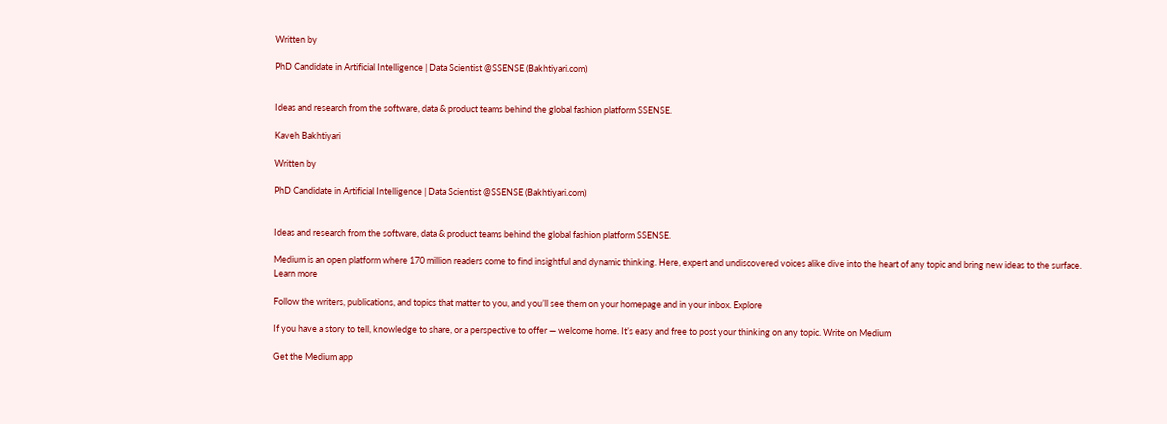Written by

PhD Candidate in Artificial Intelligence | Data Scientist @SSENSE (Bakhtiyari.com)


Ideas and research from the software, data & product teams behind the global fashion platform SSENSE.

Kaveh Bakhtiyari

Written by

PhD Candidate in Artificial Intelligence | Data Scientist @SSENSE (Bakhtiyari.com)


Ideas and research from the software, data & product teams behind the global fashion platform SSENSE.

Medium is an open platform where 170 million readers come to find insightful and dynamic thinking. Here, expert and undiscovered voices alike dive into the heart of any topic and bring new ideas to the surface. Learn more

Follow the writers, publications, and topics that matter to you, and you’ll see them on your homepage and in your inbox. Explore

If you have a story to tell, knowledge to share, or a perspective to offer — welcome home. It’s easy and free to post your thinking on any topic. Write on Medium

Get the Medium app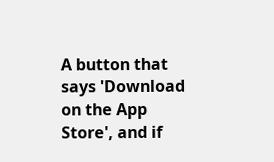A button that says 'Download on the App Store', and if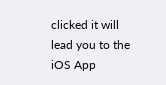clicked it will lead you to the iOS App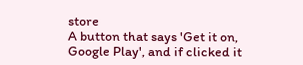store
A button that says 'Get it on, Google Play', and if clicked it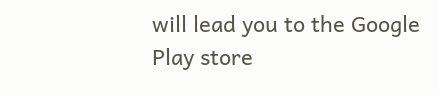will lead you to the Google Play store